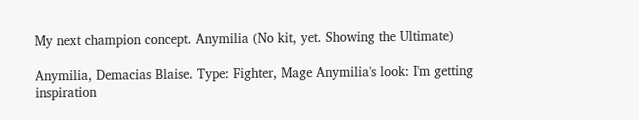My next champion concept. Anymilia (No kit, yet. Showing the Ultimate)

Anymilia, Demacias Blaise. Type: Fighter, Mage Anymilia's look: I'm getting inspiration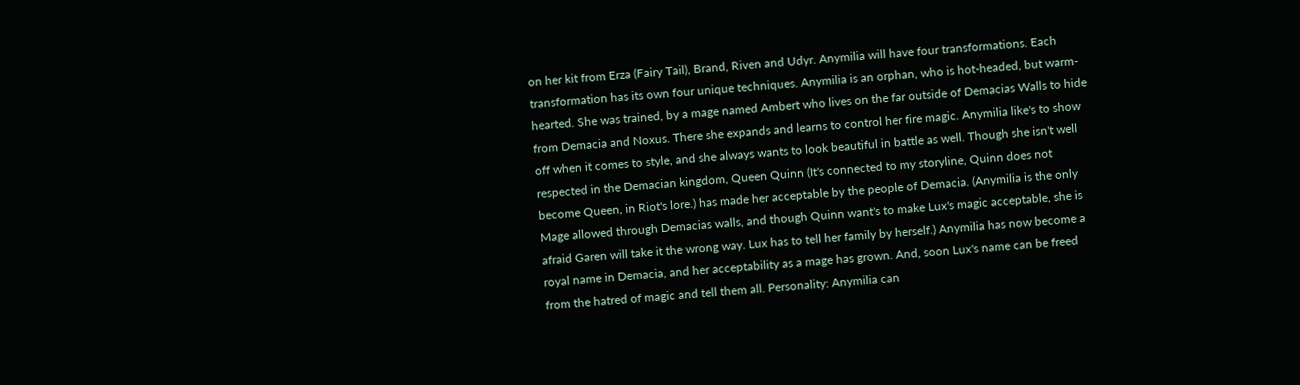on her kit from Erza (Fairy Tail), Brand, Riven and Udyr. Anymilia will have four transformations. Each transformation has its own four unique techniques. Anymilia is an orphan, who is hot-headed, but warm-hearted. She was trained, by a mage named Ambert who lives on the far outside of Demacias Walls to hide from Demacia and Noxus. There she expands and learns to control her fire magic. Anymilia like's to show off when it comes to style, and she always wants to look beautiful in battle as well. Though she isn't well respected in the Demacian kingdom, Queen Quinn (It's connected to my storyline, Quinn does not become Queen, in Riot's lore.) has made her acceptable by the people of Demacia. (Anymilia is the only Mage allowed through Demacias walls, and though Quinn want's to make Lux's magic acceptable, she is afraid Garen will take it the wrong way. Lux has to tell her family by herself.) Anymilia has now become a royal name in Demacia, and her acceptability as a mage has grown. And, soon Lux's name can be freed from the hatred of magic and tell them all. Personality: Anymilia can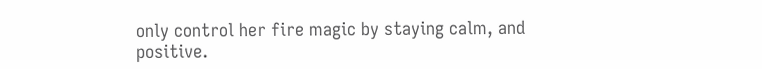only control her fire magic by staying calm, and positive.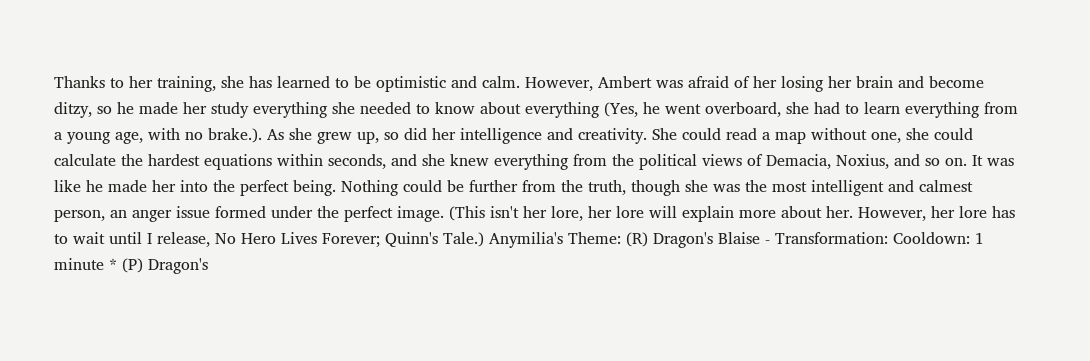Thanks to her training, she has learned to be optimistic and calm. However, Ambert was afraid of her losing her brain and become ditzy, so he made her study everything she needed to know about everything (Yes, he went overboard, she had to learn everything from a young age, with no brake.). As she grew up, so did her intelligence and creativity. She could read a map without one, she could calculate the hardest equations within seconds, and she knew everything from the political views of Demacia, Noxius, and so on. It was like he made her into the perfect being. Nothing could be further from the truth, though she was the most intelligent and calmest person, an anger issue formed under the perfect image. (This isn't her lore, her lore will explain more about her. However, her lore has to wait until I release, No Hero Lives Forever; Quinn's Tale.) Anymilia's Theme: (R) Dragon's Blaise - Transformation: Cooldown: 1 minute * (P) Dragon's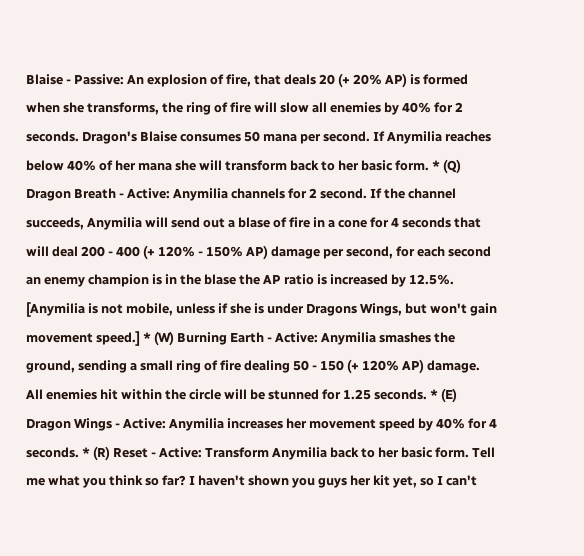Blaise - Passive: An explosion of fire, that deals 20 (+ 20% AP) is formed when she transforms, the ring of fire will slow all enemies by 40% for 2 seconds. Dragon's Blaise consumes 50 mana per second. If Anymilia reaches below 40% of her mana she will transform back to her basic form. * (Q) Dragon Breath - Active: Anymilia channels for 2 second. If the channel succeeds, Anymilia will send out a blase of fire in a cone for 4 seconds that will deal 200 - 400 (+ 120% - 150% AP) damage per second, for each second an enemy champion is in the blase the AP ratio is increased by 12.5%. [Anymilia is not mobile, unless if she is under Dragons Wings, but won't gain movement speed.] * (W) Burning Earth - Active: Anymilia smashes the ground, sending a small ring of fire dealing 50 - 150 (+ 120% AP) damage. All enemies hit within the circle will be stunned for 1.25 seconds. * (E) Dragon Wings - Active: Anymilia increases her movement speed by 40% for 4 seconds. * (R) Reset - Active: Transform Anymilia back to her basic form. Tell me what you think so far? I haven't shown you guys her kit yet, so I can't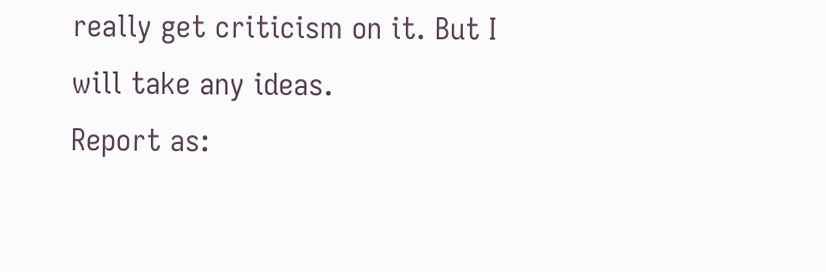really get criticism on it. But I will take any ideas.
Report as: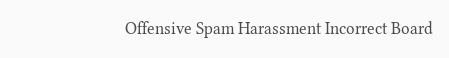Offensive Spam Harassment Incorrect Board